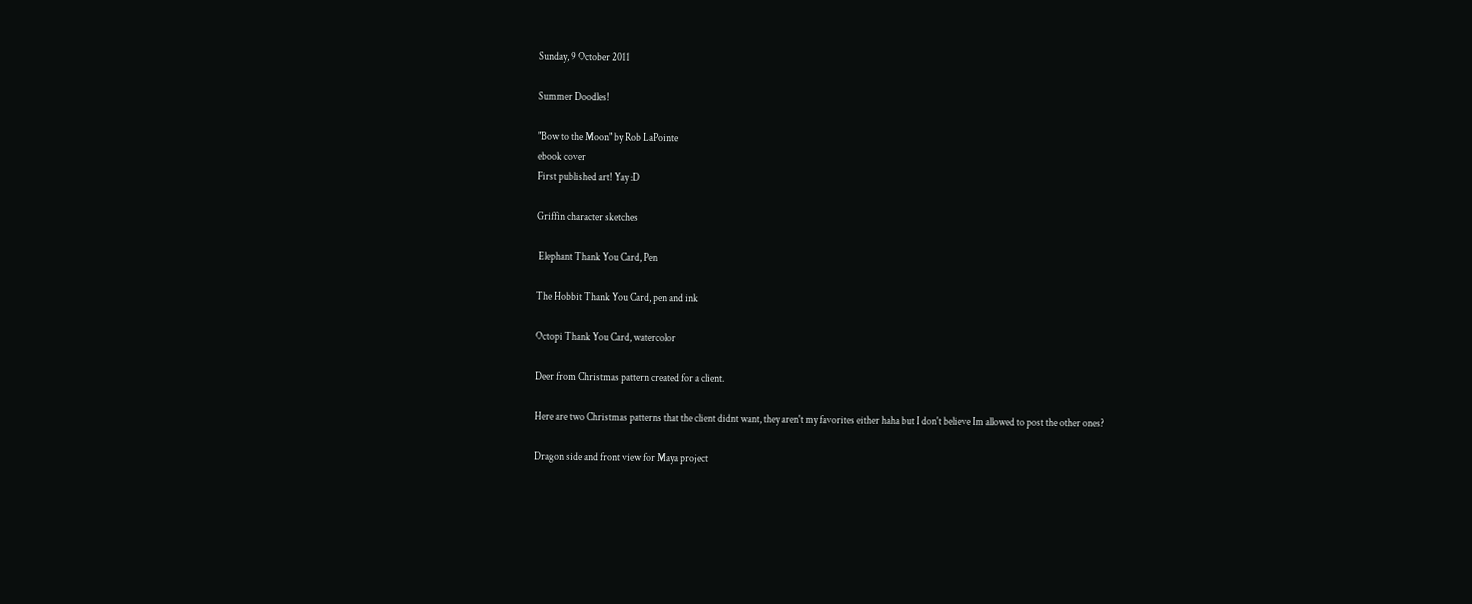Sunday, 9 October 2011

Summer Doodles!

"Bow to the Moon" by Rob LaPointe
ebook cover
First published art! Yay :D

Griffin character sketches

 Elephant Thank You Card, Pen

The Hobbit Thank You Card, pen and ink

Octopi Thank You Card, watercolor

Deer from Christmas pattern created for a client.

Here are two Christmas patterns that the client didnt want, they aren't my favorites either haha but I don't believe Im allowed to post the other ones?

Dragon side and front view for Maya project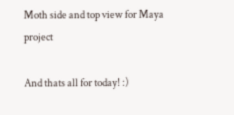Moth side and top view for Maya project

And thats all for today! :)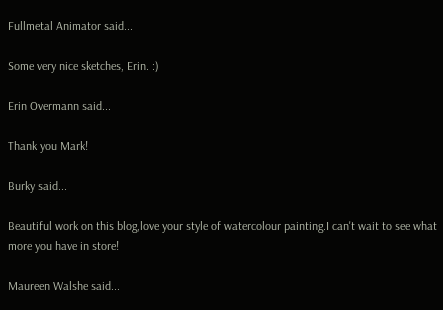Fullmetal Animator said...

Some very nice sketches, Erin. :)

Erin Overmann said...

Thank you Mark!

Burky said...

Beautiful work on this blog,love your style of watercolour painting.I can't wait to see what more you have in store!

Maureen Walshe said...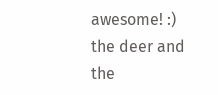awesome! :) the deer and the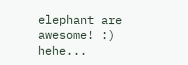elephant are awesome! :) hehe...